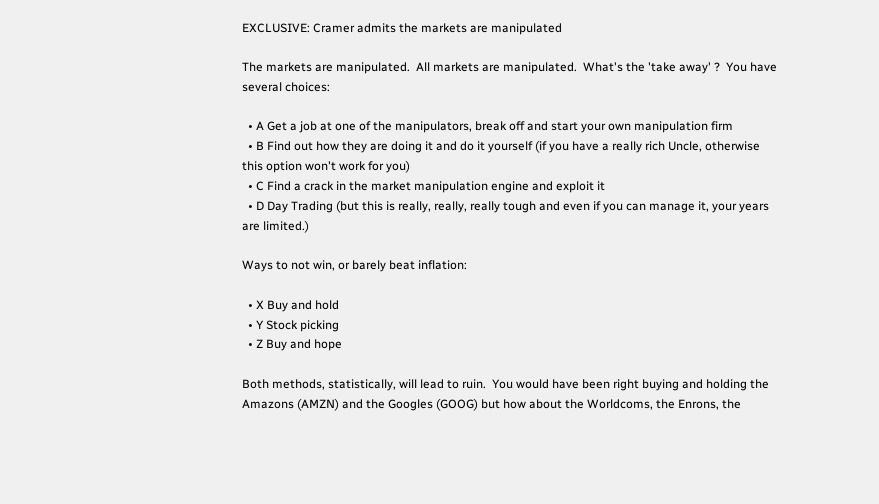EXCLUSIVE: Cramer admits the markets are manipulated

The markets are manipulated.  All markets are manipulated.  What's the 'take away' ?  You have several choices:

  • A Get a job at one of the manipulators, break off and start your own manipulation firm
  • B Find out how they are doing it and do it yourself (if you have a really rich Uncle, otherwise this option won't work for you)
  • C Find a crack in the market manipulation engine and exploit it
  • D Day Trading (but this is really, really, really tough and even if you can manage it, your years are limited.)

Ways to not win, or barely beat inflation:

  • X Buy and hold
  • Y Stock picking
  • Z Buy and hope

Both methods, statistically, will lead to ruin.  You would have been right buying and holding the Amazons (AMZN) and the Googles (GOOG) but how about the Worldcoms, the Enrons, the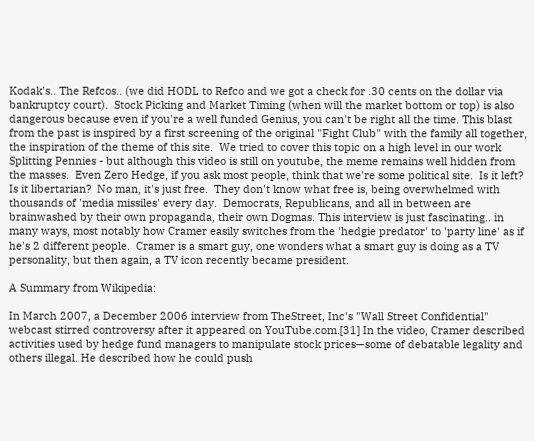Kodak's.. The Refcos.. (we did HODL to Refco and we got a check for .30 cents on the dollar via bankruptcy court).  Stock Picking and Market Timing (when will the market bottom or top) is also dangerous because even if you're a well funded Genius, you can't be right all the time. This blast from the past is inspired by a first screening of the original "Fight Club" with the family all together, the inspiration of the theme of this site.  We tried to cover this topic on a high level in our work Splitting Pennies - but although this video is still on youtube, the meme remains well hidden from the masses.  Even Zero Hedge, if you ask most people, think that we're some political site.  Is it left?  Is it libertarian?  No man, it's just free.  They don't know what free is, being overwhelmed with thousands of 'media missiles' every day.  Democrats, Republicans, and all in between are brainwashed by their own propaganda, their own Dogmas. This interview is just fascinating.. in many ways, most notably how Cramer easily switches from the 'hedgie predator' to 'party line' as if he's 2 different people.  Cramer is a smart guy, one wonders what a smart guy is doing as a TV personality, but then again, a TV icon recently became president.

A Summary from Wikipedia:

In March 2007, a December 2006 interview from TheStreet, Inc's "Wall Street Confidential" webcast stirred controversy after it appeared on YouTube.com.[31] In the video, Cramer described activities used by hedge fund managers to manipulate stock prices—some of debatable legality and others illegal. He described how he could push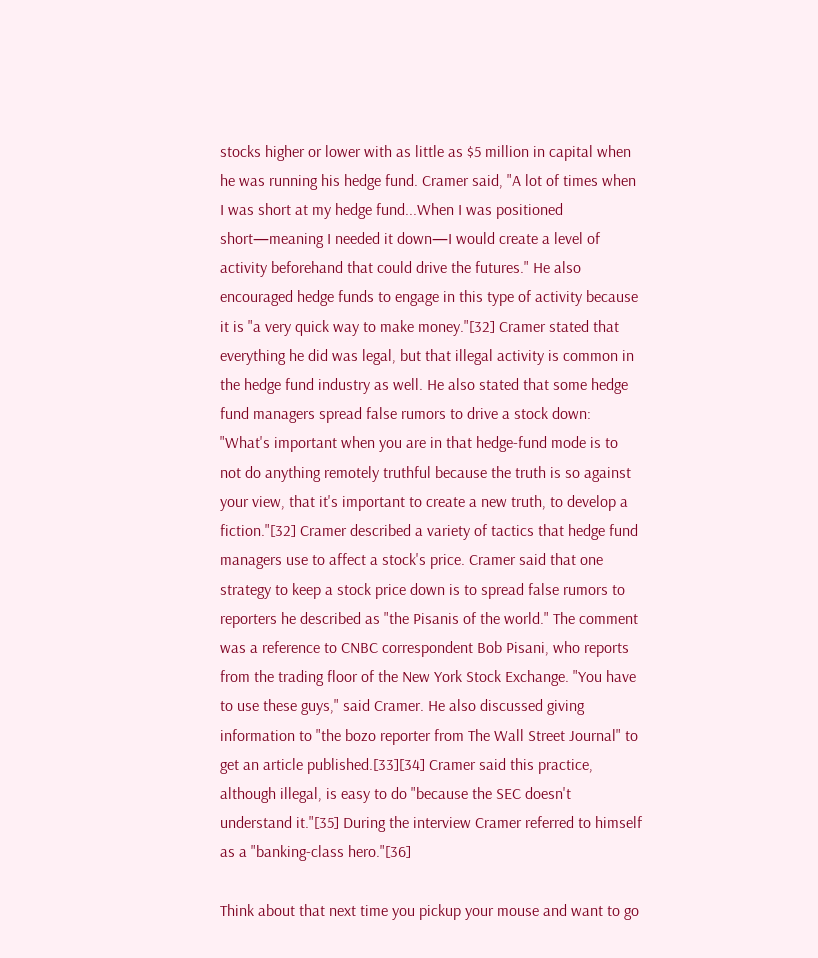stocks higher or lower with as little as $5 million in capital when he was running his hedge fund. Cramer said, "A lot of times when I was short at my hedge fund...When I was positioned short—meaning I needed it down—I would create a level of activity beforehand that could drive the futures." He also encouraged hedge funds to engage in this type of activity because it is "a very quick way to make money."[32] Cramer stated that everything he did was legal, but that illegal activity is common in the hedge fund industry as well. He also stated that some hedge fund managers spread false rumors to drive a stock down: "What's important when you are in that hedge-fund mode is to not do anything remotely truthful because the truth is so against your view, that it's important to create a new truth, to develop a fiction."[32] Cramer described a variety of tactics that hedge fund managers use to affect a stock's price. Cramer said that one strategy to keep a stock price down is to spread false rumors to reporters he described as "the Pisanis of the world." The comment was a reference to CNBC correspondent Bob Pisani, who reports from the trading floor of the New York Stock Exchange. "You have to use these guys," said Cramer. He also discussed giving information to "the bozo reporter from The Wall Street Journal" to get an article published.[33][34] Cramer said this practice, although illegal, is easy to do "because the SEC doesn't understand it."[35] During the interview Cramer referred to himself as a "banking-class hero."[36]

Think about that next time you pickup your mouse and want to go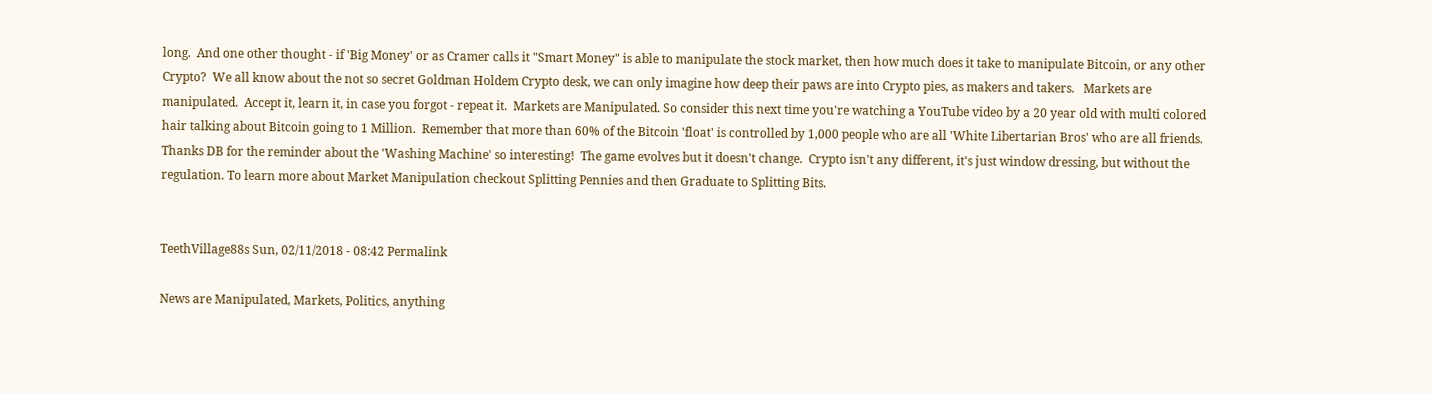long.  And one other thought - if 'Big Money' or as Cramer calls it "Smart Money" is able to manipulate the stock market, then how much does it take to manipulate Bitcoin, or any other Crypto?  We all know about the not so secret Goldman Holdem Crypto desk, we can only imagine how deep their paws are into Crypto pies, as makers and takers.   Markets are manipulated.  Accept it, learn it, in case you forgot - repeat it.  Markets are Manipulated. So consider this next time you're watching a YouTube video by a 20 year old with multi colored hair talking about Bitcoin going to 1 Million.  Remember that more than 60% of the Bitcoin 'float' is controlled by 1,000 people who are all 'White Libertarian Bros' who are all friends. Thanks DB for the reminder about the 'Washing Machine' so interesting!  The game evolves but it doesn't change.  Crypto isn't any different, it's just window dressing, but without the regulation. To learn more about Market Manipulation checkout Splitting Pennies and then Graduate to Splitting Bits.


TeethVillage88s Sun, 02/11/2018 - 08:42 Permalink

News are Manipulated, Markets, Politics, anything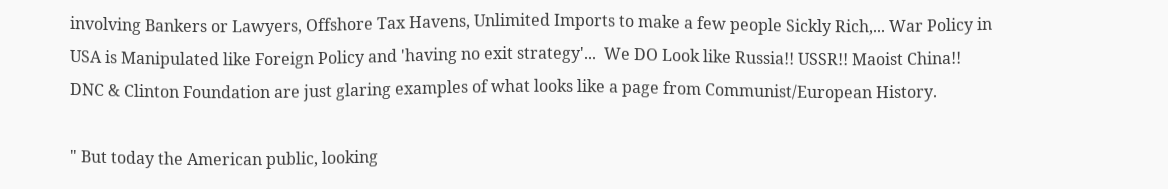involving Bankers or Lawyers, Offshore Tax Havens, Unlimited Imports to make a few people Sickly Rich,... War Policy in USA is Manipulated like Foreign Policy and 'having no exit strategy'...  We DO Look like Russia!! USSR!! Maoist China!!  DNC & Clinton Foundation are just glaring examples of what looks like a page from Communist/European History.

" But today the American public, looking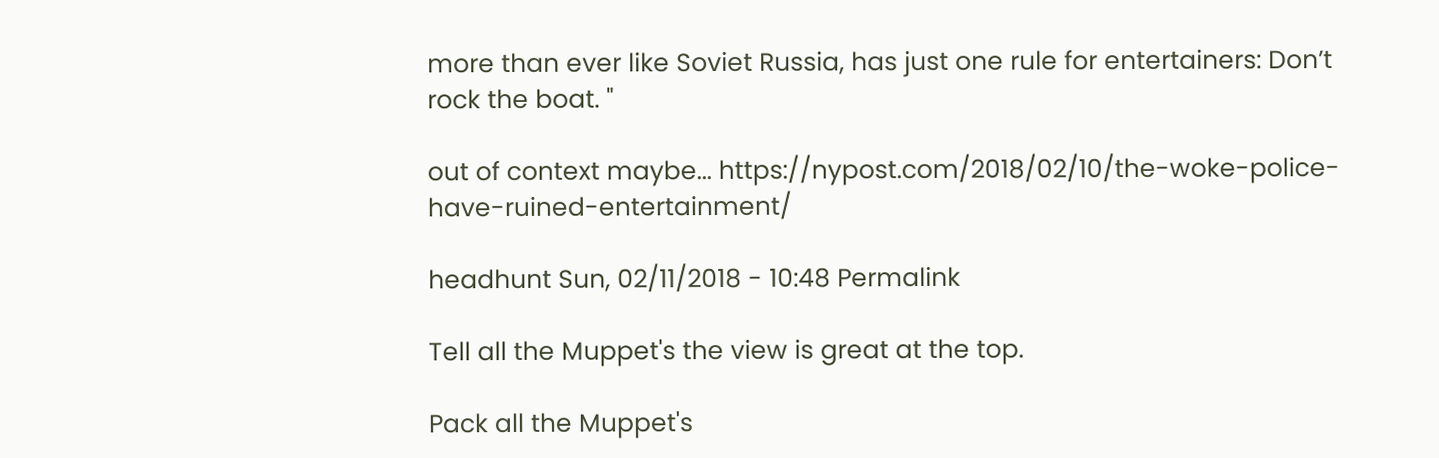more than ever like Soviet Russia, has just one rule for entertainers: Don’t rock the boat. "

out of context maybe... https://nypost.com/2018/02/10/the-woke-police-have-ruined-entertainment/

headhunt Sun, 02/11/2018 - 10:48 Permalink

Tell all the Muppet's the view is great at the top.

Pack all the Muppet's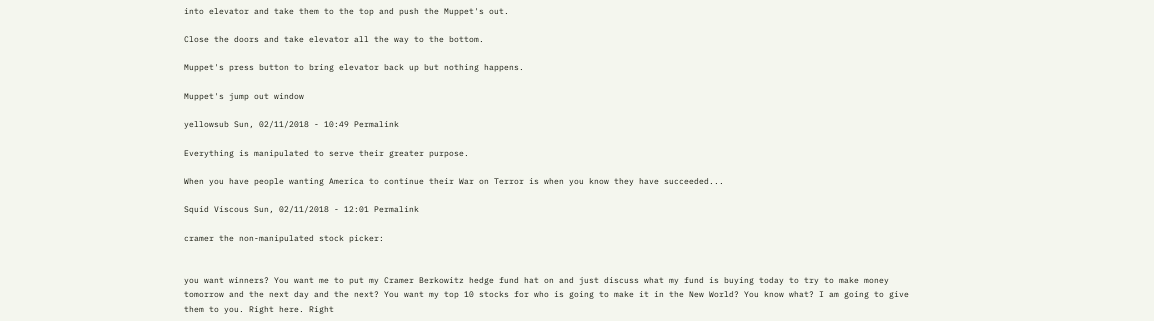into elevator and take them to the top and push the Muppet's out.

Close the doors and take elevator all the way to the bottom.

Muppet's press button to bring elevator back up but nothing happens.

Muppet's jump out window

yellowsub Sun, 02/11/2018 - 10:49 Permalink

Everything is manipulated to serve their greater purpose.

When you have people wanting America to continue their War on Terror is when you know they have succeeded...

Squid Viscous Sun, 02/11/2018 - 12:01 Permalink

cramer the non-manipulated stock picker:


you want winners? You want me to put my Cramer Berkowitz hedge fund hat on and just discuss what my fund is buying today to try to make money tomorrow and the next day and the next? You want my top 10 stocks for who is going to make it in the New World? You know what? I am going to give them to you. Right here. Right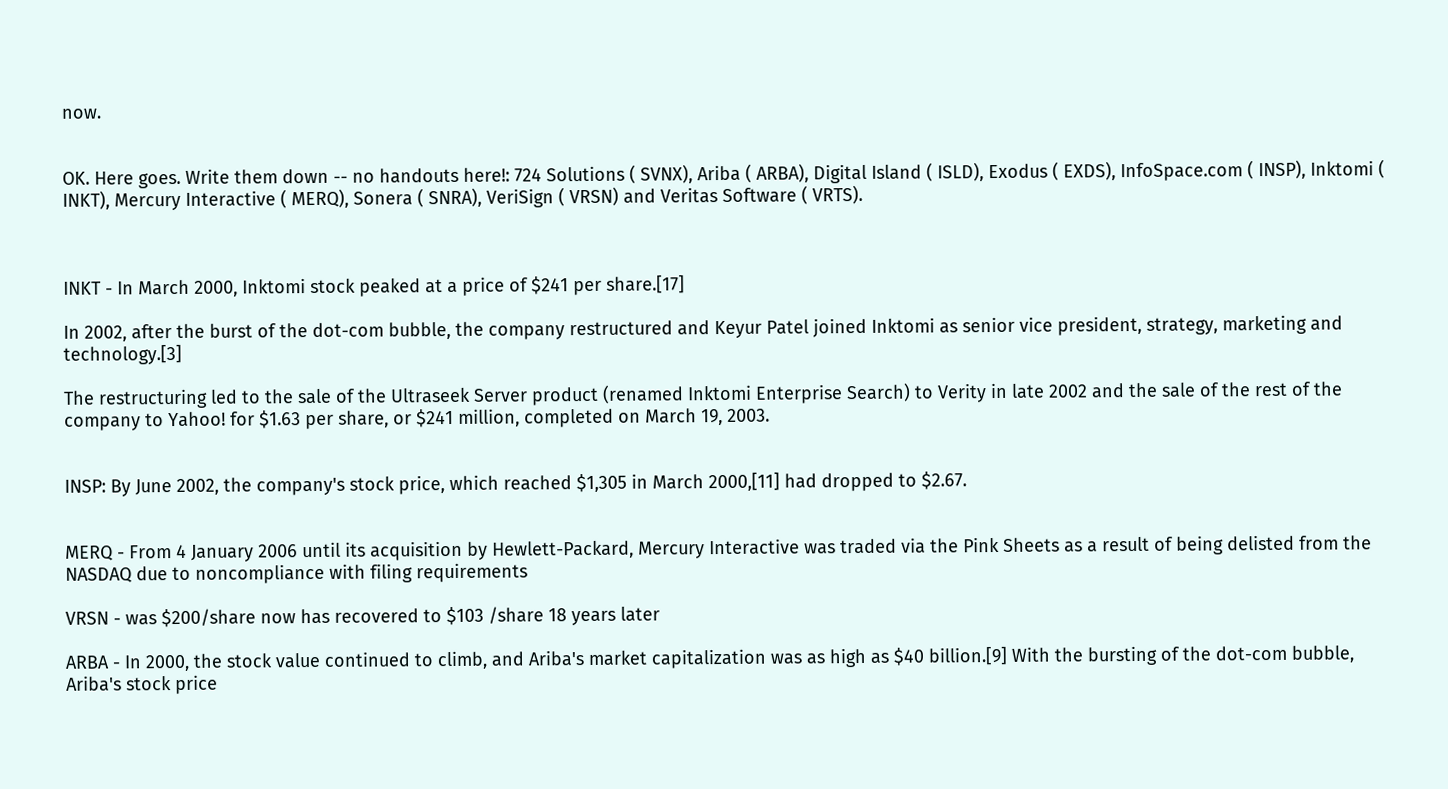now.


OK. Here goes. Write them down -- no handouts here!: 724 Solutions ( SVNX), Ariba ( ARBA), Digital Island ( ISLD), Exodus ( EXDS), InfoSpace.com ( INSP), Inktomi ( INKT), Mercury Interactive ( MERQ), Sonera ( SNRA), VeriSign ( VRSN) and Veritas Software ( VRTS).



INKT - In March 2000, Inktomi stock peaked at a price of $241 per share.[17]

In 2002, after the burst of the dot-com bubble, the company restructured and Keyur Patel joined Inktomi as senior vice president, strategy, marketing and technology.[3]

The restructuring led to the sale of the Ultraseek Server product (renamed Inktomi Enterprise Search) to Verity in late 2002 and the sale of the rest of the company to Yahoo! for $1.63 per share, or $241 million, completed on March 19, 2003.


INSP: By June 2002, the company's stock price, which reached $1,305 in March 2000,[11] had dropped to $2.67.


MERQ - From 4 January 2006 until its acquisition by Hewlett-Packard, Mercury Interactive was traded via the Pink Sheets as a result of being delisted from the NASDAQ due to noncompliance with filing requirements

VRSN - was $200/share now has recovered to $103 /share 18 years later

ARBA - In 2000, the stock value continued to climb, and Ariba's market capitalization was as high as $40 billion.[9] With the bursting of the dot-com bubble, Ariba's stock price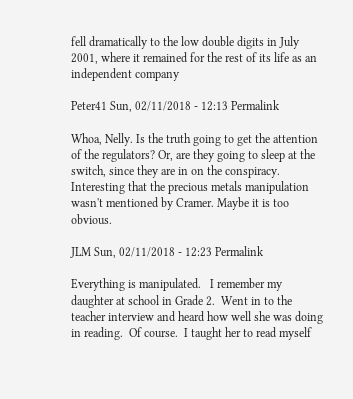fell dramatically to the low double digits in July 2001, where it remained for the rest of its life as an independent company

Peter41 Sun, 02/11/2018 - 12:13 Permalink

Whoa, Nelly. Is the truth going to get the attention of the regulators? Or, are they going to sleep at the switch, since they are in on the conspiracy. Interesting that the precious metals manipulation wasn't mentioned by Cramer. Maybe it is too obvious.

JLM Sun, 02/11/2018 - 12:23 Permalink

Everything is manipulated.   I remember my daughter at school in Grade 2.  Went in to the teacher interview and heard how well she was doing in reading.  Of course.  I taught her to read myself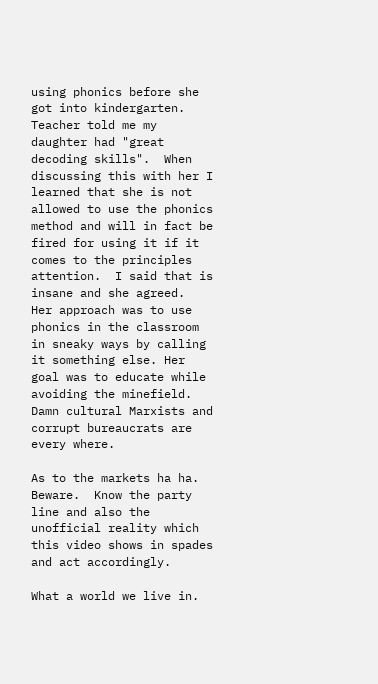using phonics before she got into kindergarten.  Teacher told me my daughter had "great decoding skills".  When discussing this with her I learned that she is not allowed to use the phonics method and will in fact be fired for using it if it comes to the principles attention.  I said that is insane and she agreed.  Her approach was to use phonics in the classroom in sneaky ways by calling it something else. Her goal was to educate while avoiding the minefield. Damn cultural Marxists and corrupt bureaucrats are every where.

As to the markets ha ha.  Beware.  Know the party line and also the unofficial reality which this video shows in spades and act accordingly.

What a world we live in.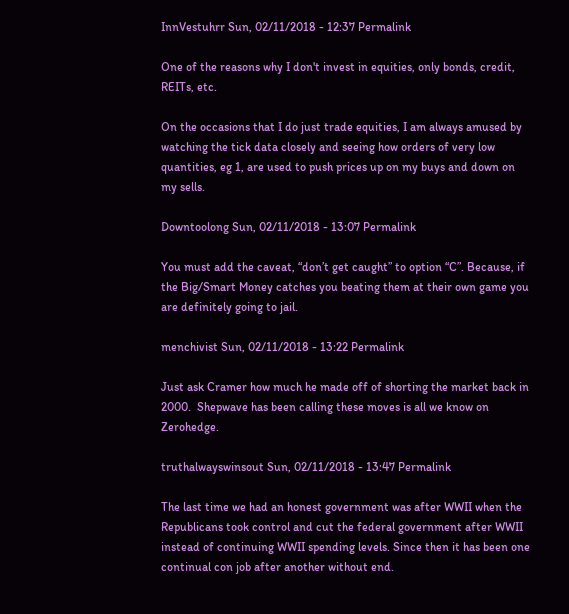InnVestuhrr Sun, 02/11/2018 - 12:37 Permalink

One of the reasons why I don't invest in equities, only bonds, credit, REITs, etc.

On the occasions that I do just trade equities, I am always amused by watching the tick data closely and seeing how orders of very low quantities, eg 1, are used to push prices up on my buys and down on my sells.

Downtoolong Sun, 02/11/2018 - 13:07 Permalink

You must add the caveat, “don’t get caught” to option “C”. Because, if the Big/Smart Money catches you beating them at their own game you are definitely going to jail.

menchivist Sun, 02/11/2018 - 13:22 Permalink

Just ask Cramer how much he made off of shorting the market back in 2000.  Shepwave has been calling these moves is all we know on Zerohedge.

truthalwayswinsout Sun, 02/11/2018 - 13:47 Permalink

The last time we had an honest government was after WWII when the Republicans took control and cut the federal government after WWII instead of continuing WWII spending levels. Since then it has been one continual con job after another without end.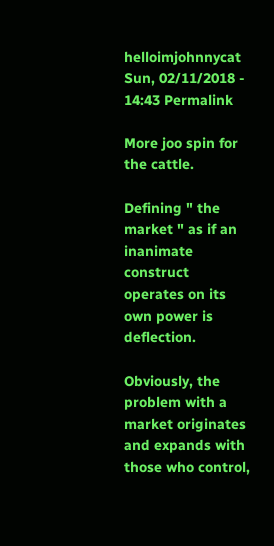helloimjohnnycat Sun, 02/11/2018 - 14:43 Permalink

More joo spin for the cattle.

Defining " the market " as if an inanimate construct operates on its own power is deflection.

Obviously, the problem with a market originates and expands with those who control,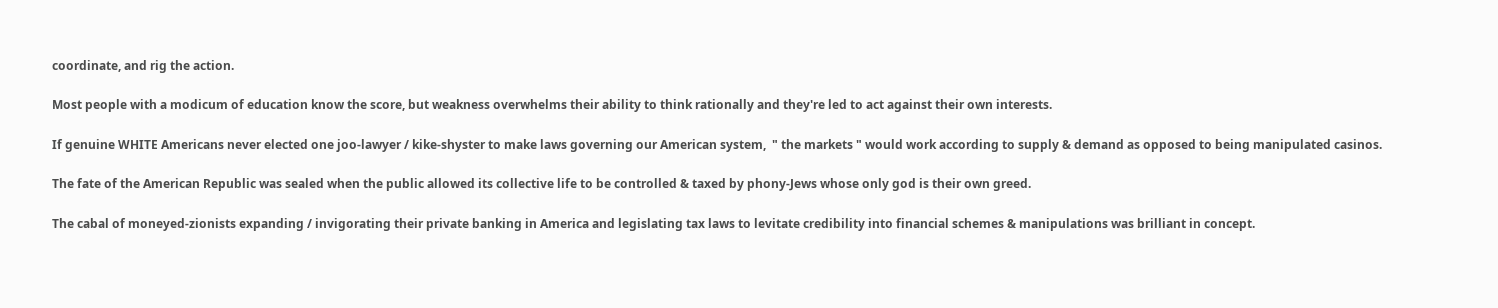coordinate, and rig the action.

Most people with a modicum of education know the score, but weakness overwhelms their ability to think rationally and they're led to act against their own interests.

If genuine WHITE Americans never elected one joo-lawyer / kike-shyster to make laws governing our American system,  " the markets " would work according to supply & demand as opposed to being manipulated casinos.

The fate of the American Republic was sealed when the public allowed its collective life to be controlled & taxed by phony-Jews whose only god is their own greed.

The cabal of moneyed-zionists expanding / invigorating their private banking in America and legislating tax laws to levitate credibility into financial schemes & manipulations was brilliant in concept.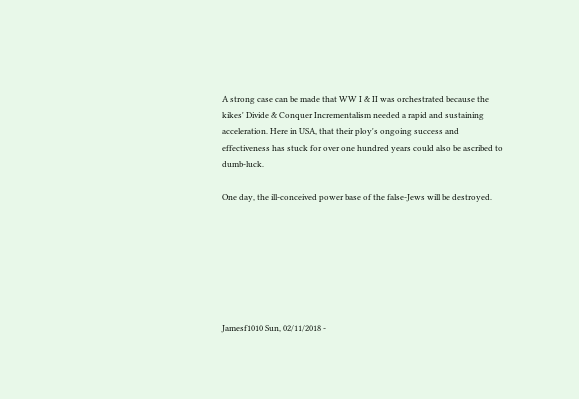A strong case can be made that WW I & II was orchestrated because the kikes' Divide & Conquer Incrementalism needed a rapid and sustaining acceleration. Here in USA, that their ploy's ongoing success and effectiveness has stuck for over one hundred years could also be ascribed to dumb-luck.

One day, the ill-conceived power base of the false-Jews will be destroyed.







Jamesf1010 Sun, 02/11/2018 -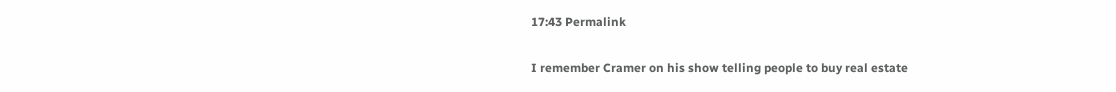17:43 Permalink

I remember Cramer on his show telling people to buy real estate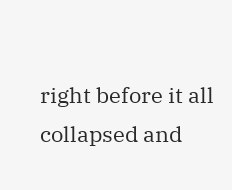right before it all collapsed and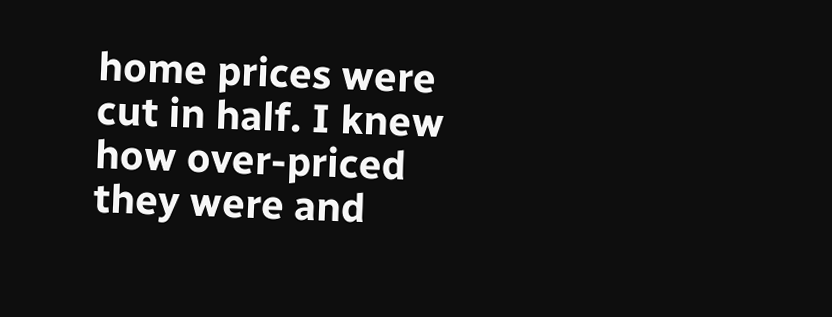home prices were cut in half. I knew how over-priced they were and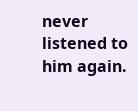never listened to him again.